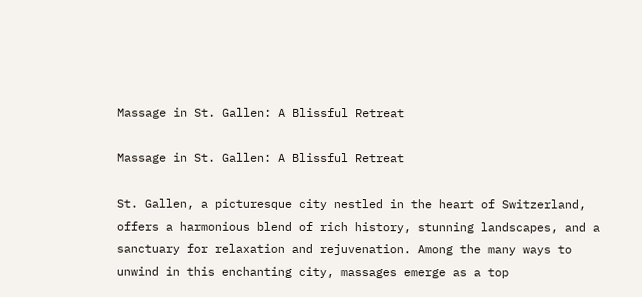Massage in St. Gallen: A Blissful Retreat

Massage in St. Gallen: A Blissful Retreat

St. Gallen, a picturesque city nestled in the heart of Switzerland, offers a harmonious blend of rich history, stunning landscapes, and a sanctuary for relaxation and rejuvenation. Among the many ways to unwind in this enchanting city, massages emerge as a top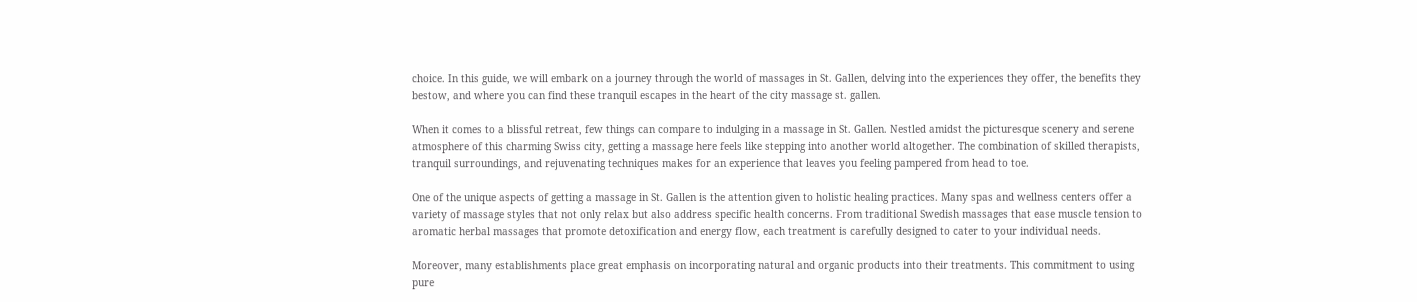choice. In this guide, we will embark on a journey through the world of massages in St. Gallen, delving into the experiences they offer, the benefits they bestow, and where you can find these tranquil escapes in the heart of the city massage st. gallen.

When it comes to a blissful retreat, few things can compare to indulging in a massage in St. Gallen. Nestled amidst the picturesque scenery and serene atmosphere of this charming Swiss city, getting a massage here feels like stepping into another world altogether. The combination of skilled therapists, tranquil surroundings, and rejuvenating techniques makes for an experience that leaves you feeling pampered from head to toe.

One of the unique aspects of getting a massage in St. Gallen is the attention given to holistic healing practices. Many spas and wellness centers offer a variety of massage styles that not only relax but also address specific health concerns. From traditional Swedish massages that ease muscle tension to aromatic herbal massages that promote detoxification and energy flow, each treatment is carefully designed to cater to your individual needs.

Moreover, many establishments place great emphasis on incorporating natural and organic products into their treatments. This commitment to using pure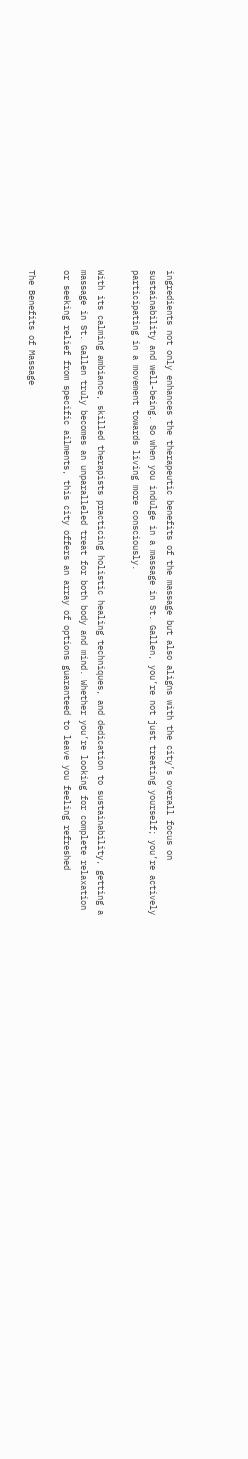ingredients not only enhances the therapeutic benefits of the massage but also aligns with the city’s overall focus on sustainability and well-being. So when you indulge in a massage in St. Gallen, you’re not just treating yourself; you’re actively participating in a movement towards living more consciously.

With its calming ambiance, skilled therapists practicing holistic healing techniques, and dedication to sustainability, getting a massage in St. Gallen truly becomes an unparalleled treat for both body and mind. Whether you’re looking for complete relaxation or seeking relief from specific ailments, this city offers an array of options guaranteed to leave you feeling refreshed

The Benefits of Massage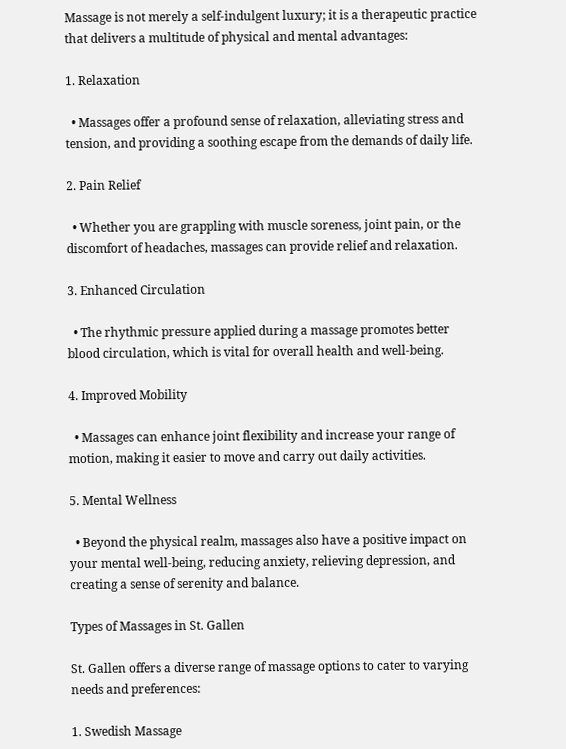Massage is not merely a self-indulgent luxury; it is a therapeutic practice that delivers a multitude of physical and mental advantages:

1. Relaxation

  • Massages offer a profound sense of relaxation, alleviating stress and tension, and providing a soothing escape from the demands of daily life.

2. Pain Relief

  • Whether you are grappling with muscle soreness, joint pain, or the discomfort of headaches, massages can provide relief and relaxation.

3. Enhanced Circulation

  • The rhythmic pressure applied during a massage promotes better blood circulation, which is vital for overall health and well-being.

4. Improved Mobility

  • Massages can enhance joint flexibility and increase your range of motion, making it easier to move and carry out daily activities.

5. Mental Wellness

  • Beyond the physical realm, massages also have a positive impact on your mental well-being, reducing anxiety, relieving depression, and creating a sense of serenity and balance.

Types of Massages in St. Gallen

St. Gallen offers a diverse range of massage options to cater to varying needs and preferences:

1. Swedish Massage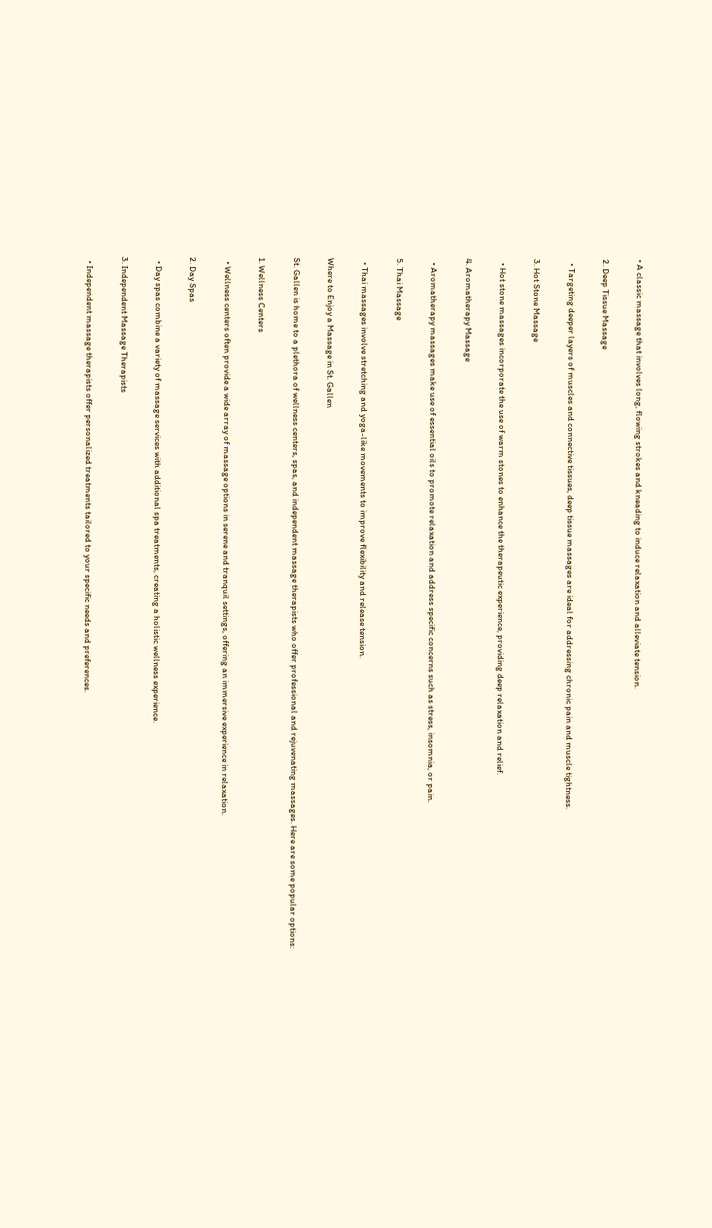• A classic massage that involves long, flowing strokes and kneading to induce relaxation and alleviate tension.

2. Deep Tissue Massage

  • Targeting deeper layers of muscles and connective tissues, deep tissue massages are ideal for addressing chronic pain and muscle tightness.

3. Hot Stone Massage

  • Hot stone massages incorporate the use of warm stones to enhance the therapeutic experience, providing deep relaxation and relief.

4. Aromatherapy Massage

  • Aromatherapy massages make use of essential oils to promote relaxation and address specific concerns such as stress, insomnia, or pain.

5. Thai Massage

  • Thai massages involve stretching and yoga-like movements to improve flexibility and release tension.

Where to Enjoy a Massage in St. Gallen

St. Gallen is home to a plethora of wellness centers, spas, and independent massage therapists who offer professional and rejuvenating massages. Here are some popular options:

1. Wellness Centers

  • Wellness centers often provide a wide array of massage options in serene and tranquil settings, offering an immersive experience in relaxation.

2. Day Spas

  • Day spas combine a variety of massage services with additional spa treatments, creating a holistic wellness experience.

3. Independent Massage Therapists

  • Independent massage therapists offer personalized treatments tailored to your specific needs and preferences.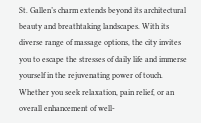St. Gallen’s charm extends beyond its architectural beauty and breathtaking landscapes. With its diverse range of massage options, the city invites you to escape the stresses of daily life and immerse yourself in the rejuvenating power of touch. Whether you seek relaxation, pain relief, or an overall enhancement of well-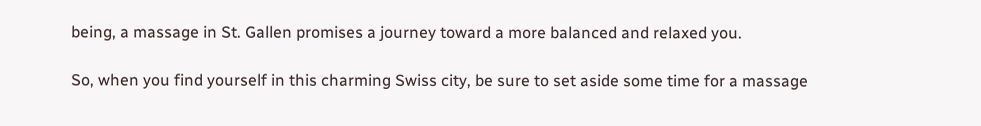being, a massage in St. Gallen promises a journey toward a more balanced and relaxed you.

So, when you find yourself in this charming Swiss city, be sure to set aside some time for a massage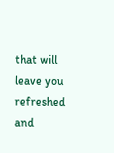that will leave you refreshed and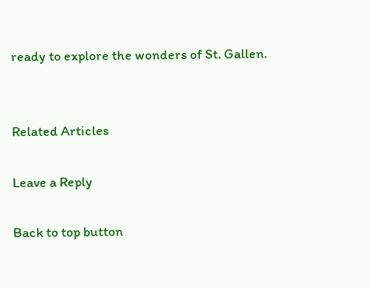ready to explore the wonders of St. Gallen.


Related Articles

Leave a Reply

Back to top button